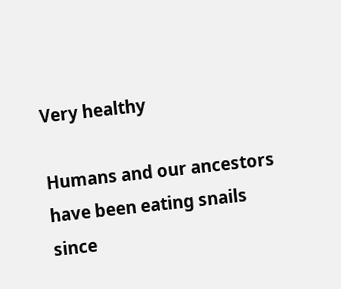Very healthy

Humans and our ancestors have been eating snails since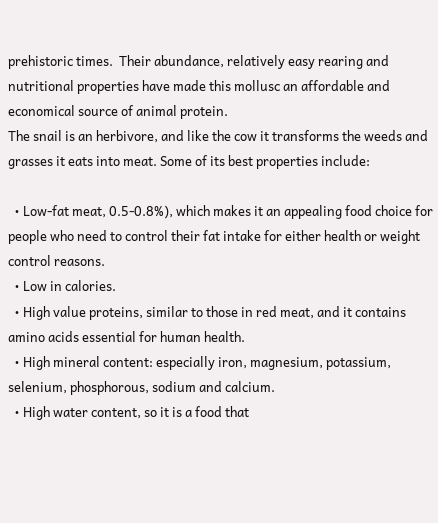prehistoric times.  Their abundance, relatively easy rearing and nutritional properties have made this mollusc an affordable and economical source of animal protein.
The snail is an herbivore, and like the cow it transforms the weeds and grasses it eats into meat. Some of its best properties include:

  • Low-fat meat, 0.5-0.8%), which makes it an appealing food choice for people who need to control their fat intake for either health or weight control reasons.
  • Low in calories.
  • High value proteins, similar to those in red meat, and it contains amino acids essential for human health.
  • High mineral content: especially iron, magnesium, potassium, selenium, phosphorous, sodium and calcium.
  • High water content, so it is a food that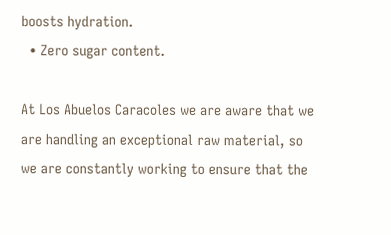boosts hydration.
  • Zero sugar content.

At Los Abuelos Caracoles we are aware that we are handling an exceptional raw material, so we are constantly working to ensure that the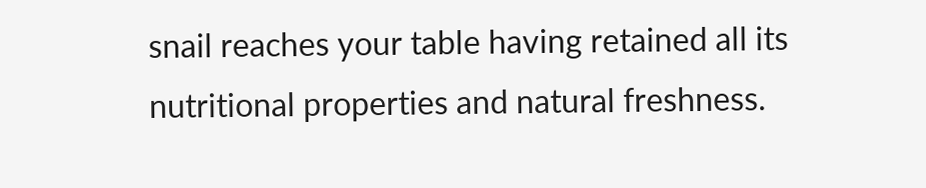snail reaches your table having retained all its nutritional properties and natural freshness.